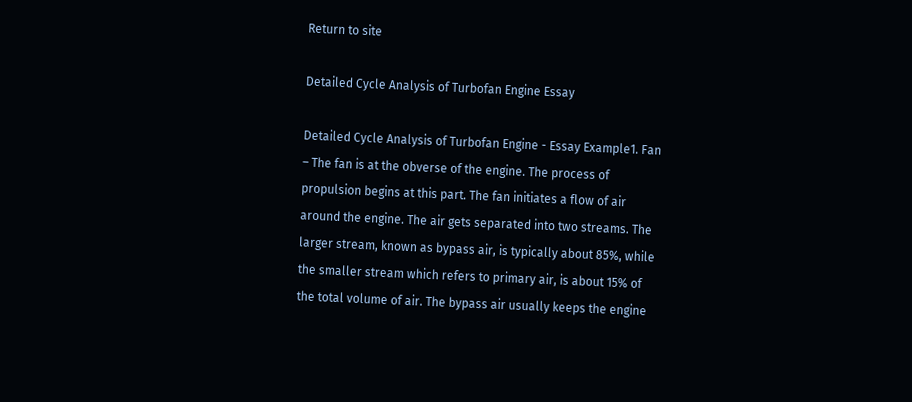Return to site

Detailed Cycle Analysis of Turbofan Engine Essay

Detailed Cycle Analysis of Turbofan Engine - Essay Example1. Fan – The fan is at the obverse of the engine. The process of propulsion begins at this part. The fan initiates a flow of air around the engine. The air gets separated into two streams. The larger stream, known as bypass air, is typically about 85%, while the smaller stream which refers to primary air, is about 15% of the total volume of air. The bypass air usually keeps the engine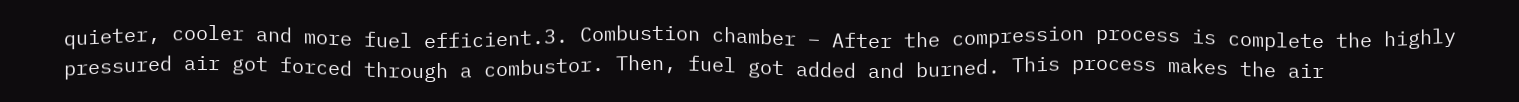quieter, cooler and more fuel efficient.3. Combustion chamber – After the compression process is complete the highly pressured air got forced through a combustor. Then, fuel got added and burned. This process makes the air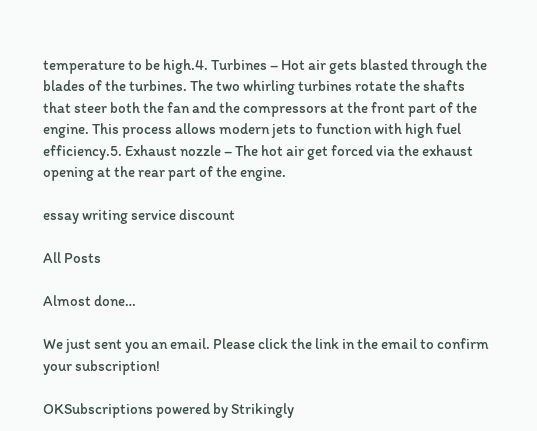temperature to be high.4. Turbines – Hot air gets blasted through the blades of the turbines. The two whirling turbines rotate the shafts that steer both the fan and the compressors at the front part of the engine. This process allows modern jets to function with high fuel efficiency.5. Exhaust nozzle – The hot air get forced via the exhaust opening at the rear part of the engine.

essay writing service discount

All Posts

Almost done…

We just sent you an email. Please click the link in the email to confirm your subscription!

OKSubscriptions powered by Strikingly